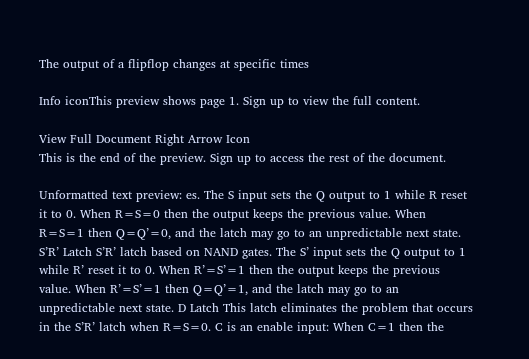The output of a flipflop changes at specific times

Info iconThis preview shows page 1. Sign up to view the full content.

View Full Document Right Arrow Icon
This is the end of the preview. Sign up to access the rest of the document.

Unformatted text preview: es. The S input sets the Q output to 1 while R reset it to 0. When R=S=0 then the output keeps the previous value. When R=S=1 then Q=Q’=0, and the latch may go to an unpredictable next state. S’R’ Latch S’R’ latch based on NAND gates. The S’ input sets the Q output to 1 while R’ reset it to 0. When R’=S’=1 then the output keeps the previous value. When R’=S’=1 then Q=Q’=1, and the latch may go to an unpredictable next state. D Latch This latch eliminates the problem that occurs in the S’R’ latch when R=S=0. C is an enable input: When C=1 then the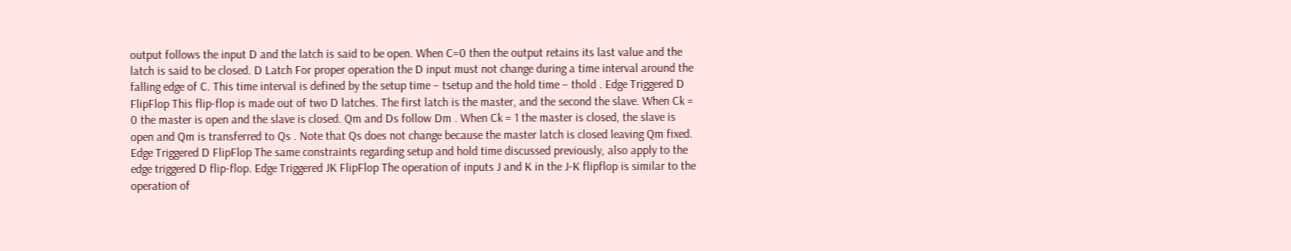output follows the input D and the latch is said to be open. When C=0 then the output retains its last value and the latch is said to be closed. D Latch For proper operation the D input must not change during a time interval around the falling edge of C. This time interval is defined by the setup time – tsetup and the hold time – thold . Edge Triggered D FlipFlop This flip-flop is made out of two D latches. The first latch is the master, and the second the slave. When Ck = 0 the master is open and the slave is closed. Qm and Ds follow Dm . When Ck = 1 the master is closed, the slave is open and Qm is transferred to Qs . Note that Qs does not change because the master latch is closed leaving Qm fixed. Edge Triggered D FlipFlop The same constraints regarding setup and hold time discussed previously, also apply to the edge triggered D flip-flop. Edge Triggered JK FlipFlop The operation of inputs J and K in the J-K flipflop is similar to the operation of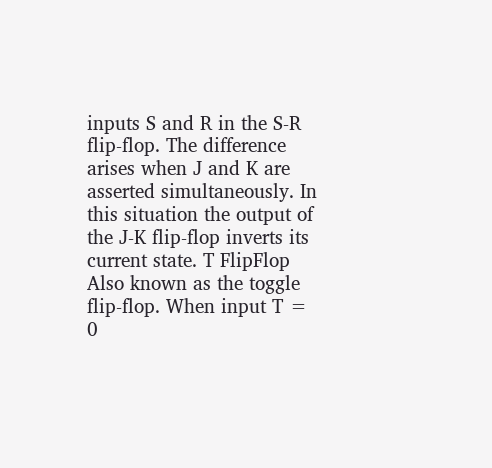inputs S and R in the S-R flip-flop. The difference arises when J and K are asserted simultaneously. In this situation the output of the J-K flip-flop inverts its current state. T FlipFlop Also known as the toggle flip-flop. When input T = 0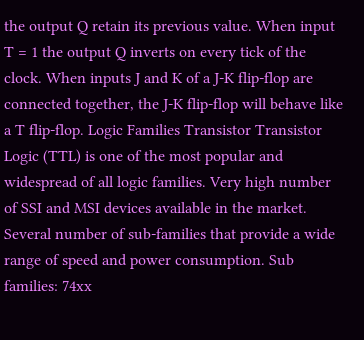the output Q retain its previous value. When input T = 1 the output Q inverts on every tick of the clock. When inputs J and K of a J-K flip-flop are connected together, the J-K flip-flop will behave like a T flip-flop. Logic Families Transistor Transistor Logic (TTL) is one of the most popular and widespread of all logic families. Very high number of SSI and MSI devices available in the market. Several number of sub-families that provide a wide range of speed and power consumption. Sub families: 74xx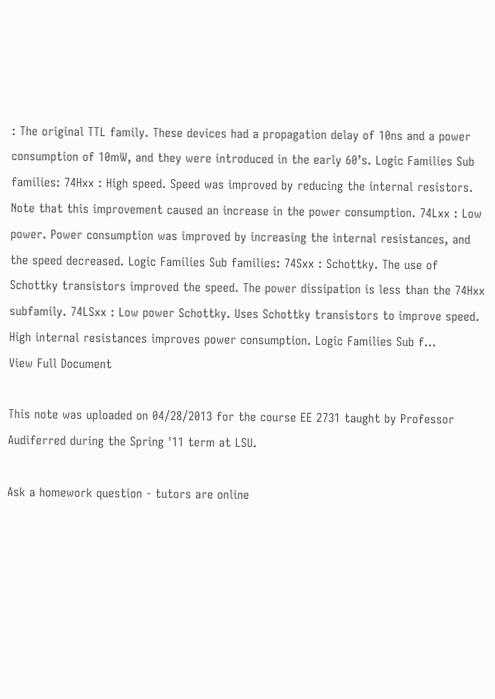: The original TTL family. These devices had a propagation delay of 10ns and a power consumption of 10mW, and they were introduced in the early 60’s. Logic Families Sub families: 74Hxx : High speed. Speed was improved by reducing the internal resistors. Note that this improvement caused an increase in the power consumption. 74Lxx : Low power. Power consumption was improved by increasing the internal resistances, and the speed decreased. Logic Families Sub families: 74Sxx : Schottky. The use of Schottky transistors improved the speed. The power dissipation is less than the 74Hxx subfamily. 74LSxx : Low power Schottky. Uses Schottky transistors to improve speed. High internal resistances improves power consumption. Logic Families Sub f...
View Full Document

This note was uploaded on 04/28/2013 for the course EE 2731 taught by Professor Audiferred during the Spring '11 term at LSU.

Ask a homework question - tutors are online